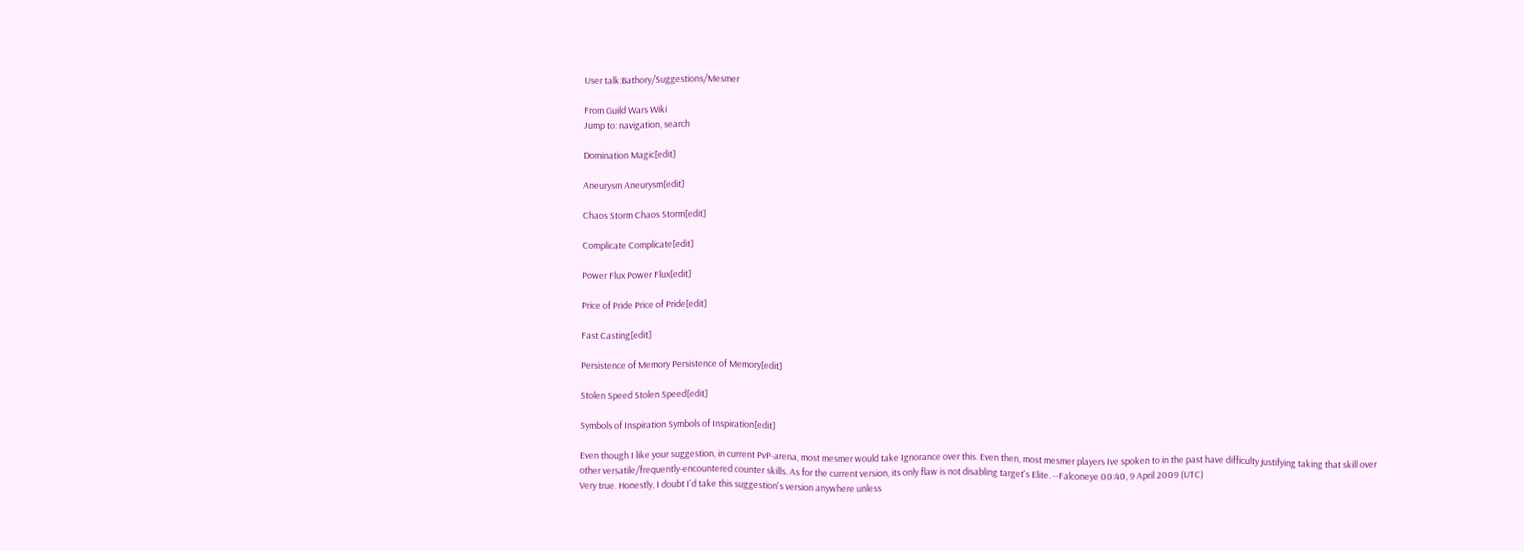User talk:Bathory/Suggestions/Mesmer

From Guild Wars Wiki
Jump to: navigation, search

Domination Magic[edit]

Aneurysm Aneurysm[edit]

Chaos Storm Chaos Storm[edit]

Complicate Complicate[edit]

Power Flux Power Flux[edit]

Price of Pride Price of Pride[edit]

Fast Casting[edit]

Persistence of Memory Persistence of Memory[edit]

Stolen Speed Stolen Speed[edit]

Symbols of Inspiration Symbols of Inspiration[edit]

Even though I like your suggestion, in current PvP-arena, most mesmer would take Ignorance over this. Even then, most mesmer players Ive spoken to in the past have difficulty justifying taking that skill over other versatile/frequently-encountered counter skills. As for the current version, its only flaw is not disabling target's Elite. --Falconeye 00:40, 9 April 2009 (UTC)
Very true. Honestly, I doubt I'd take this suggestion's version anywhere unless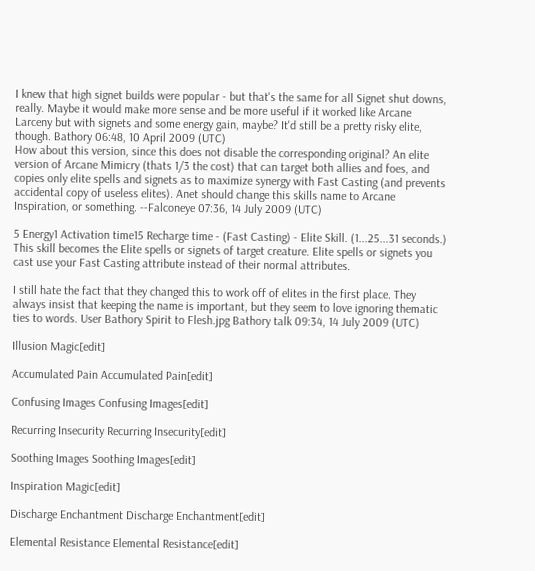I knew that high signet builds were popular - but that's the same for all Signet shut downs, really. Maybe it would make more sense and be more useful if it worked like Arcane Larceny but with signets and some energy gain, maybe? It'd still be a pretty risky elite, though. Bathory 06:48, 10 April 2009 (UTC)
How about this version, since this does not disable the corresponding original? An elite version of Arcane Mimicry (thats 1/3 the cost) that can target both allies and foes, and copies only elite spells and signets as to maximize synergy with Fast Casting (and prevents accidental copy of useless elites). Anet should change this skills name to Arcane Inspiration, or something. --Falconeye 07:36, 14 July 2009 (UTC)

5 Energy1 Activation time15 Recharge time - (Fast Casting) - Elite Skill. (1...25...31 seconds.) This skill becomes the Elite spells or signets of target creature. Elite spells or signets you cast use your Fast Casting attribute instead of their normal attributes.

I still hate the fact that they changed this to work off of elites in the first place. They always insist that keeping the name is important, but they seem to love ignoring thematic ties to words. User Bathory Spirit to Flesh.jpg Bathory talk 09:34, 14 July 2009 (UTC)

Illusion Magic[edit]

Accumulated Pain Accumulated Pain[edit]

Confusing Images Confusing Images[edit]

Recurring Insecurity Recurring Insecurity[edit]

Soothing Images Soothing Images[edit]

Inspiration Magic[edit]

Discharge Enchantment Discharge Enchantment[edit]

Elemental Resistance Elemental Resistance[edit]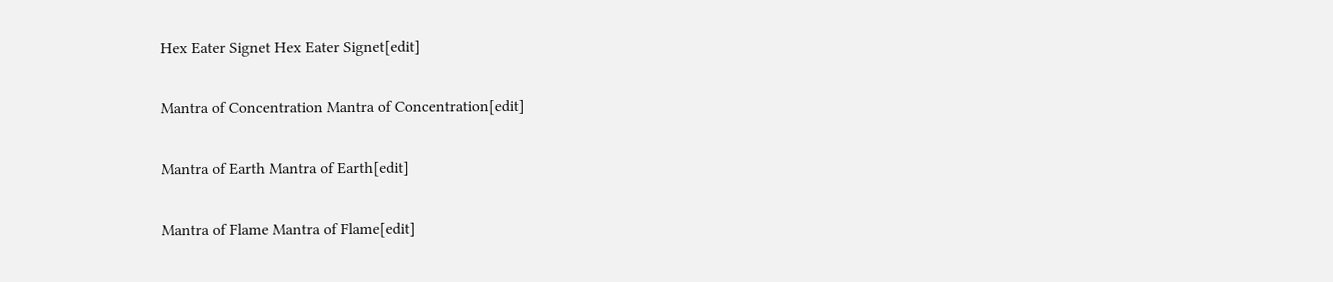Hex Eater Signet Hex Eater Signet[edit]

Mantra of Concentration Mantra of Concentration[edit]

Mantra of Earth Mantra of Earth[edit]

Mantra of Flame Mantra of Flame[edit]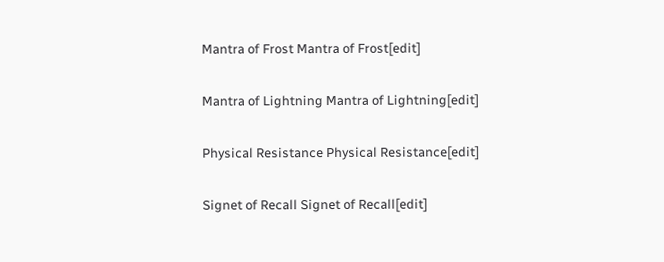Mantra of Frost Mantra of Frost[edit]

Mantra of Lightning Mantra of Lightning[edit]

Physical Resistance Physical Resistance[edit]

Signet of Recall Signet of Recall[edit]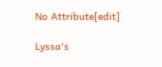No Attribute[edit]

Lyssa's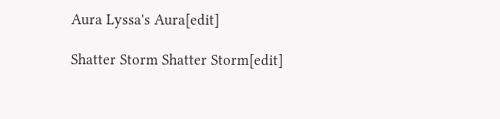Aura Lyssa's Aura[edit]

Shatter Storm Shatter Storm[edit]